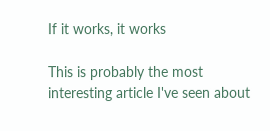If it works, it works

This is probably the most interesting article I've seen about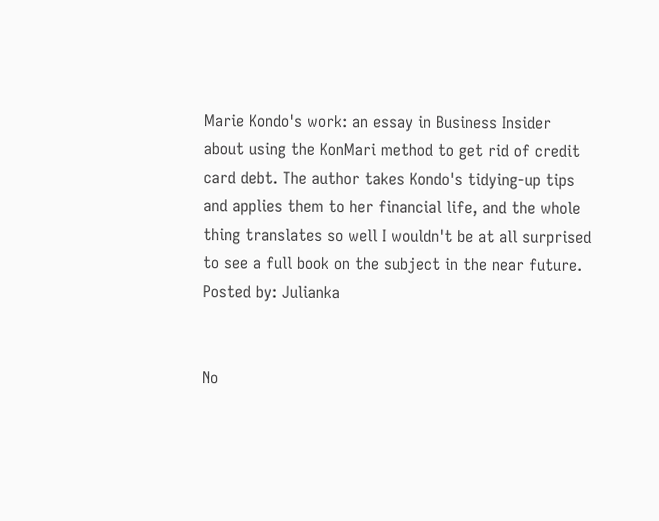Marie Kondo's work: an essay in Business Insider about using the KonMari method to get rid of credit card debt. The author takes Kondo's tidying-up tips and applies them to her financial life, and the whole thing translates so well I wouldn't be at all surprised to see a full book on the subject in the near future.
Posted by: Julianka


No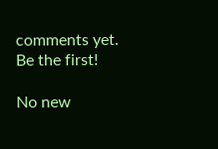comments yet. Be the first!

No new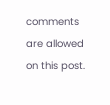comments are allowed on this post.